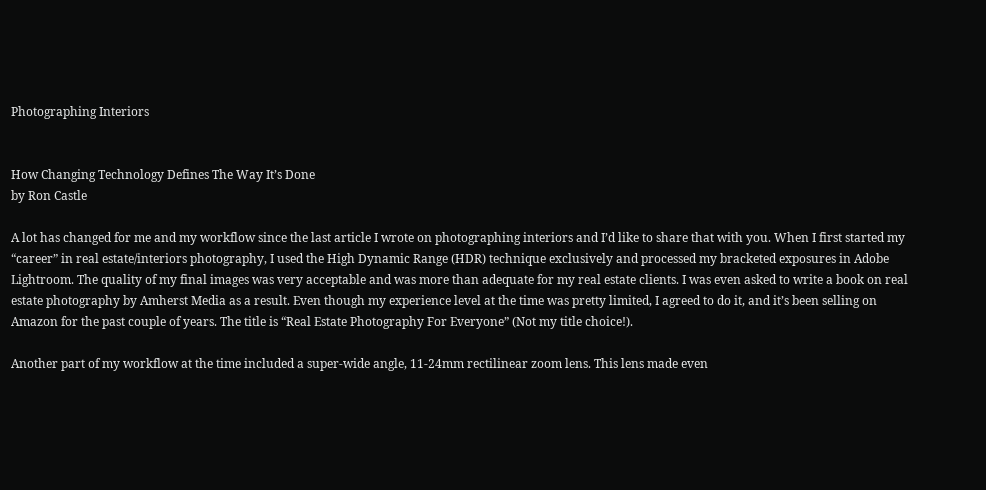Photographing Interiors


How Changing Technology Defines The Way It’s Done
by Ron Castle

A lot has changed for me and my workflow since the last article I wrote on photographing interiors and I’d like to share that with you. When I first started my “career” in real estate/interiors photography, I used the High Dynamic Range (HDR) technique exclusively and processed my bracketed exposures in Adobe Lightroom. The quality of my final images was very acceptable and was more than adequate for my real estate clients. I was even asked to write a book on real estate photography by Amherst Media as a result. Even though my experience level at the time was pretty limited, I agreed to do it, and it’s been selling on Amazon for the past couple of years. The title is “Real Estate Photography For Everyone” (Not my title choice!).

Another part of my workflow at the time included a super-wide angle, 11-24mm rectilinear zoom lens. This lens made even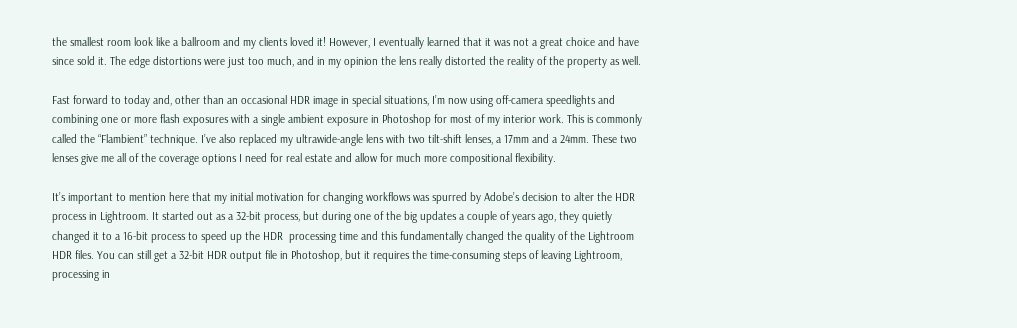the smallest room look like a ballroom and my clients loved it! However, I eventually learned that it was not a great choice and have since sold it. The edge distortions were just too much, and in my opinion the lens really distorted the reality of the property as well.

Fast forward to today and, other than an occasional HDR image in special situations, I’m now using off-camera speedlights and combining one or more flash exposures with a single ambient exposure in Photoshop for most of my interior work. This is commonly called the “Flambient” technique. I’ve also replaced my ultrawide-angle lens with two tilt-shift lenses, a 17mm and a 24mm. These two lenses give me all of the coverage options I need for real estate and allow for much more compositional flexibility.

It’s important to mention here that my initial motivation for changing workflows was spurred by Adobe’s decision to alter the HDR process in Lightroom. It started out as a 32-bit process, but during one of the big updates a couple of years ago, they quietly changed it to a 16-bit process to speed up the HDR  processing time and this fundamentally changed the quality of the Lightroom HDR files. You can still get a 32-bit HDR output file in Photoshop, but it requires the time-consuming steps of leaving Lightroom, processing in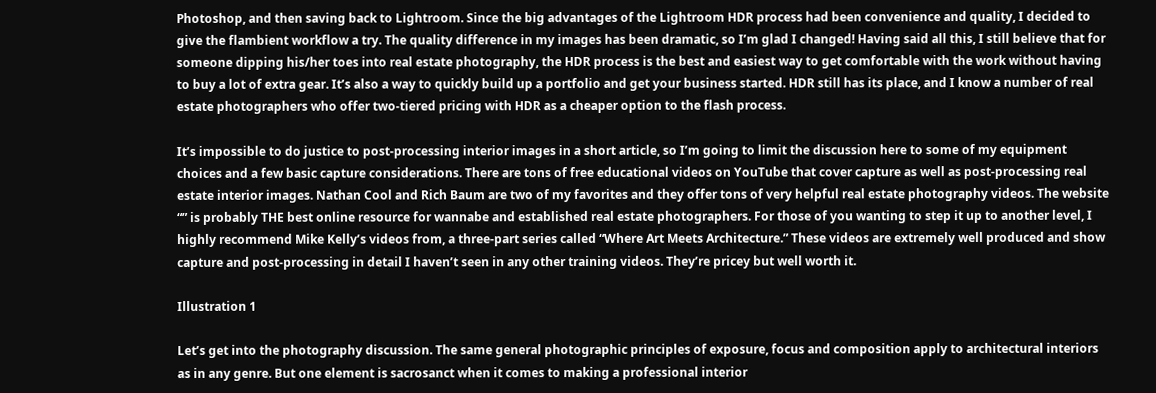Photoshop, and then saving back to Lightroom. Since the big advantages of the Lightroom HDR process had been convenience and quality, I decided to give the flambient workflow a try. The quality difference in my images has been dramatic, so I’m glad I changed! Having said all this, I still believe that for someone dipping his/her toes into real estate photography, the HDR process is the best and easiest way to get comfortable with the work without having to buy a lot of extra gear. It’s also a way to quickly build up a portfolio and get your business started. HDR still has its place, and I know a number of real estate photographers who offer two-tiered pricing with HDR as a cheaper option to the flash process.

It’s impossible to do justice to post-processing interior images in a short article, so I’m going to limit the discussion here to some of my equipment choices and a few basic capture considerations. There are tons of free educational videos on YouTube that cover capture as well as post-processing real estate interior images. Nathan Cool and Rich Baum are two of my favorites and they offer tons of very helpful real estate photography videos. The website “” is probably THE best online resource for wannabe and established real estate photographers. For those of you wanting to step it up to another level, I highly recommend Mike Kelly’s videos from, a three-part series called “Where Art Meets Architecture.” These videos are extremely well produced and show capture and post-processing in detail I haven’t seen in any other training videos. They’re pricey but well worth it.

Illustration 1

Let’s get into the photography discussion. The same general photographic principles of exposure, focus and composition apply to architectural interiors as in any genre. But one element is sacrosanct when it comes to making a professional interior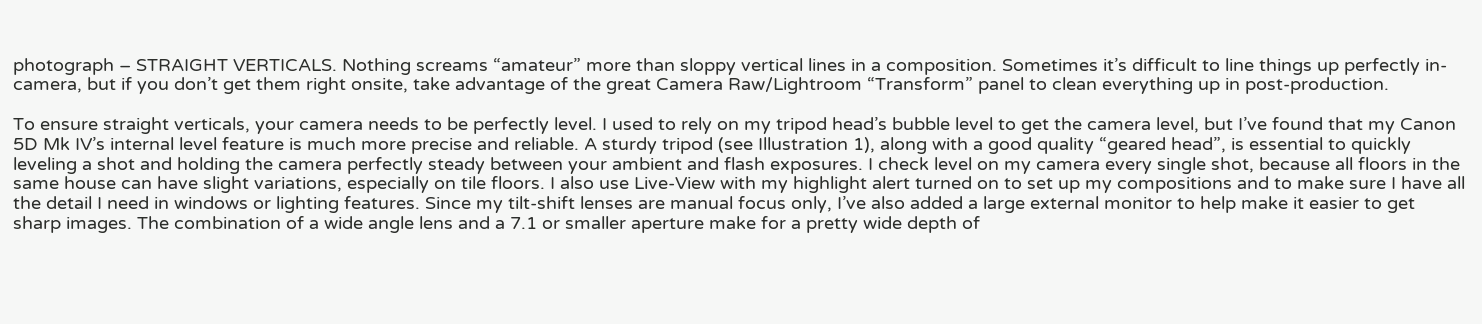photograph – STRAIGHT VERTICALS. Nothing screams “amateur” more than sloppy vertical lines in a composition. Sometimes it’s difficult to line things up perfectly in-camera, but if you don’t get them right onsite, take advantage of the great Camera Raw/Lightroom “Transform” panel to clean everything up in post-production.

To ensure straight verticals, your camera needs to be perfectly level. I used to rely on my tripod head’s bubble level to get the camera level, but I’ve found that my Canon 5D Mk IV’s internal level feature is much more precise and reliable. A sturdy tripod (see Illustration 1), along with a good quality “geared head”, is essential to quickly leveling a shot and holding the camera perfectly steady between your ambient and flash exposures. I check level on my camera every single shot, because all floors in the same house can have slight variations, especially on tile floors. I also use Live-View with my highlight alert turned on to set up my compositions and to make sure I have all the detail I need in windows or lighting features. Since my tilt-shift lenses are manual focus only, I’ve also added a large external monitor to help make it easier to get sharp images. The combination of a wide angle lens and a 7.1 or smaller aperture make for a pretty wide depth of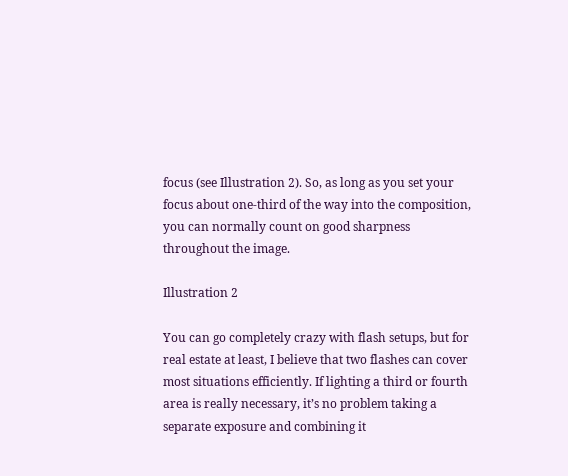focus (see Illustration 2). So, as long as you set your focus about one-third of the way into the composition, you can normally count on good sharpness throughout the image.

Illustration 2

You can go completely crazy with flash setups, but for real estate at least, I believe that two flashes can cover most situations efficiently. If lighting a third or fourth area is really necessary, it’s no problem taking a separate exposure and combining it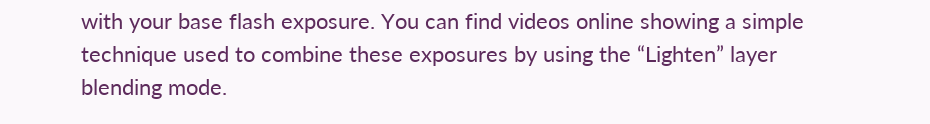with your base flash exposure. You can find videos online showing a simple technique used to combine these exposures by using the “Lighten” layer blending mode.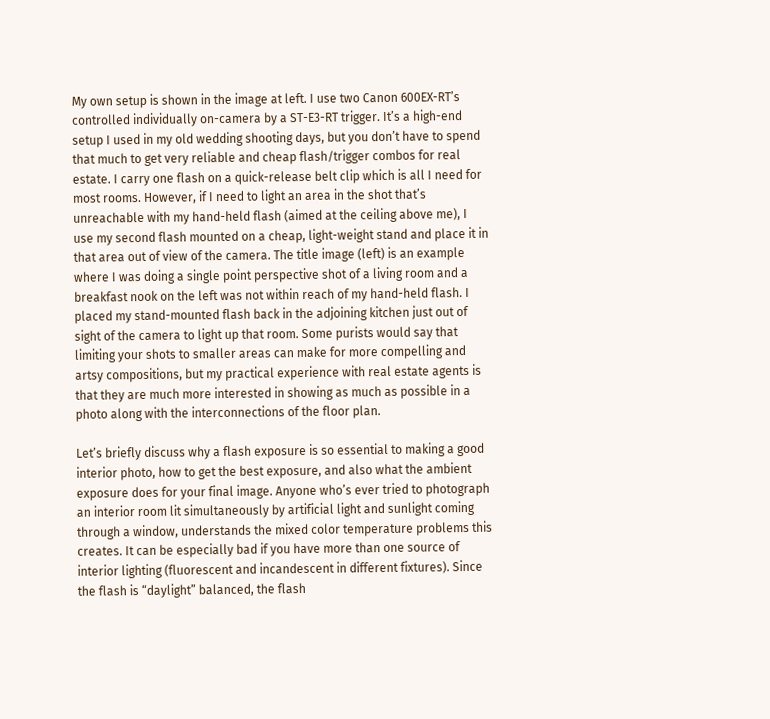My own setup is shown in the image at left. I use two Canon 600EX-RT’s controlled individually on-camera by a ST-E3-RT trigger. It’s a high-end setup I used in my old wedding shooting days, but you don’t have to spend that much to get very reliable and cheap flash/trigger combos for real estate. I carry one flash on a quick-release belt clip which is all I need for most rooms. However, if I need to light an area in the shot that’s unreachable with my hand-held flash (aimed at the ceiling above me), I use my second flash mounted on a cheap, light-weight stand and place it in that area out of view of the camera. The title image (left) is an example where I was doing a single point perspective shot of a living room and a breakfast nook on the left was not within reach of my hand-held flash. I placed my stand-mounted flash back in the adjoining kitchen just out of sight of the camera to light up that room. Some purists would say that limiting your shots to smaller areas can make for more compelling and artsy compositions, but my practical experience with real estate agents is that they are much more interested in showing as much as possible in a photo along with the interconnections of the floor plan.

Let’s briefly discuss why a flash exposure is so essential to making a good interior photo, how to get the best exposure, and also what the ambient exposure does for your final image. Anyone who’s ever tried to photograph an interior room lit simultaneously by artificial light and sunlight coming through a window, understands the mixed color temperature problems this creates. It can be especially bad if you have more than one source of interior lighting (fluorescent and incandescent in different fixtures). Since the flash is “daylight” balanced, the flash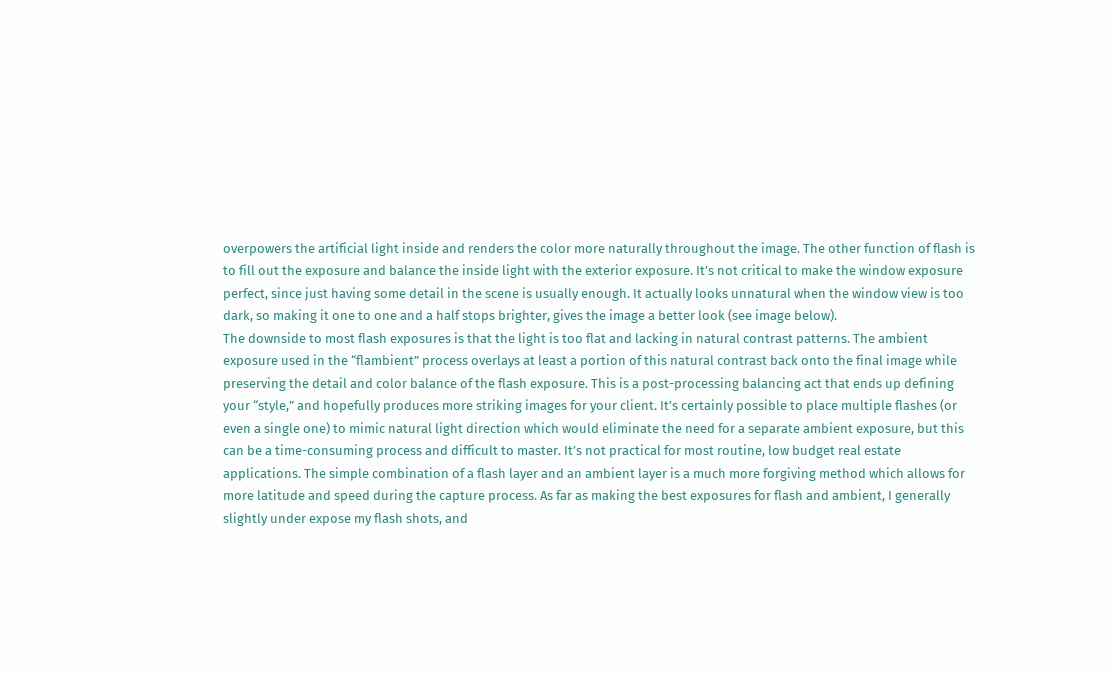overpowers the artificial light inside and renders the color more naturally throughout the image. The other function of flash is to fill out the exposure and balance the inside light with the exterior exposure. It’s not critical to make the window exposure perfect, since just having some detail in the scene is usually enough. It actually looks unnatural when the window view is too dark, so making it one to one and a half stops brighter, gives the image a better look (see image below).
The downside to most flash exposures is that the light is too flat and lacking in natural contrast patterns. The ambient exposure used in the “flambient” process overlays at least a portion of this natural contrast back onto the final image while preserving the detail and color balance of the flash exposure. This is a post-processing balancing act that ends up defining your “style,” and hopefully produces more striking images for your client. It’s certainly possible to place multiple flashes (or even a single one) to mimic natural light direction which would eliminate the need for a separate ambient exposure, but this can be a time-consuming process and difficult to master. It’s not practical for most routine, low budget real estate applications. The simple combination of a flash layer and an ambient layer is a much more forgiving method which allows for more latitude and speed during the capture process. As far as making the best exposures for flash and ambient, I generally slightly under expose my flash shots, and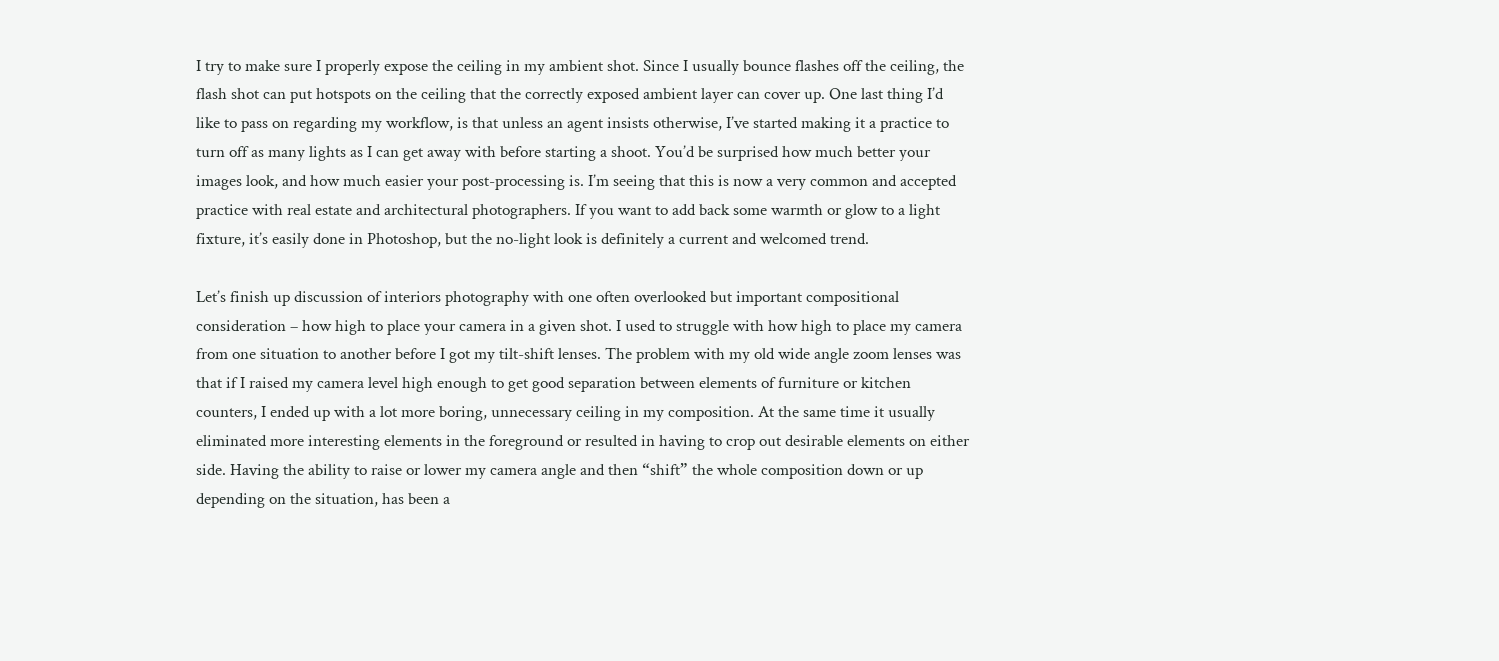I try to make sure I properly expose the ceiling in my ambient shot. Since I usually bounce flashes off the ceiling, the flash shot can put hotspots on the ceiling that the correctly exposed ambient layer can cover up. One last thing I’d like to pass on regarding my workflow, is that unless an agent insists otherwise, I’ve started making it a practice to turn off as many lights as I can get away with before starting a shoot. You’d be surprised how much better your images look, and how much easier your post-processing is. I’m seeing that this is now a very common and accepted practice with real estate and architectural photographers. If you want to add back some warmth or glow to a light fixture, it’s easily done in Photoshop, but the no-light look is definitely a current and welcomed trend.

Let’s finish up discussion of interiors photography with one often overlooked but important compositional consideration – how high to place your camera in a given shot. I used to struggle with how high to place my camera from one situation to another before I got my tilt-shift lenses. The problem with my old wide angle zoom lenses was that if I raised my camera level high enough to get good separation between elements of furniture or kitchen counters, I ended up with a lot more boring, unnecessary ceiling in my composition. At the same time it usually eliminated more interesting elements in the foreground or resulted in having to crop out desirable elements on either side. Having the ability to raise or lower my camera angle and then “shift” the whole composition down or up depending on the situation, has been a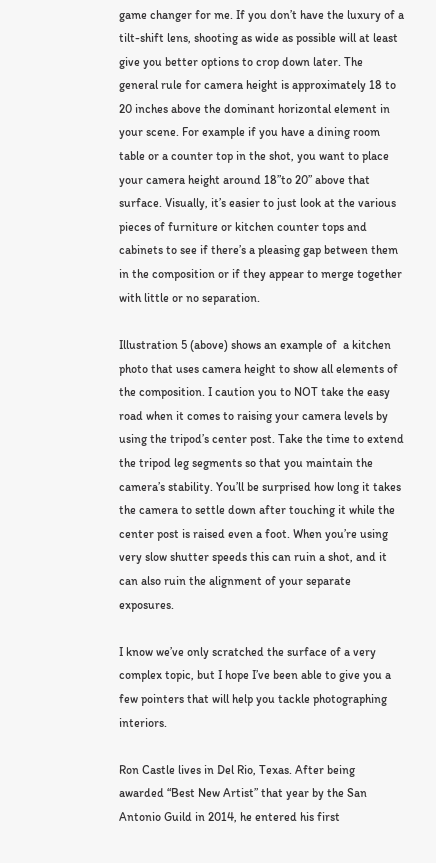game changer for me. If you don’t have the luxury of a tilt-shift lens, shooting as wide as possible will at least give you better options to crop down later. The general rule for camera height is approximately 18 to 20 inches above the dominant horizontal element in your scene. For example if you have a dining room table or a counter top in the shot, you want to place your camera height around 18”to 20” above that surface. Visually, it’s easier to just look at the various pieces of furniture or kitchen counter tops and cabinets to see if there’s a pleasing gap between them in the composition or if they appear to merge together with little or no separation.

Illustration 5 (above) shows an example of  a kitchen photo that uses camera height to show all elements of the composition. I caution you to NOT take the easy road when it comes to raising your camera levels by using the tripod’s center post. Take the time to extend the tripod leg segments so that you maintain the camera’s stability. You’ll be surprised how long it takes the camera to settle down after touching it while the center post is raised even a foot. When you’re using very slow shutter speeds this can ruin a shot, and it can also ruin the alignment of your separate exposures.

I know we’ve only scratched the surface of a very complex topic, but I hope I’ve been able to give you a few pointers that will help you tackle photographing interiors.

Ron Castle lives in Del Rio, Texas. After being  awarded “Best New Artist” that year by the San Antonio Guild in 2014, he entered his first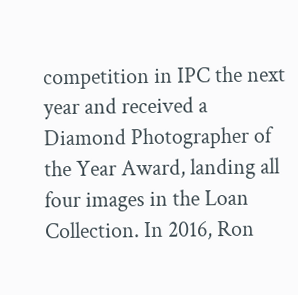competition in IPC the next year and received a Diamond Photographer of the Year Award, landing all four images in the Loan Collection. In 2016, Ron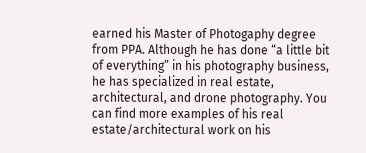earned his Master of Photogaphy degree from PPA. Although he has done “a little bit of everything” in his photography business, he has specialized in real estate, architectural, and drone photography. You can find more examples of his real estate/architectural work on his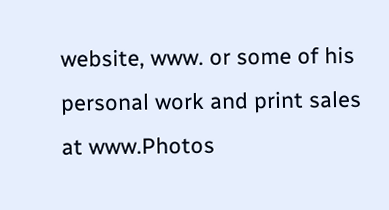website, www. or some of his personal work and print sales at www.Photos